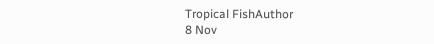Tropical FishAuthor
8 Nov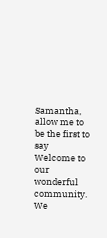Samantha, allow me to be the first to say Welcome to our wonderful community. We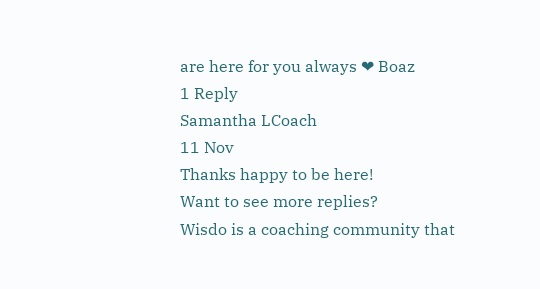are here for you always ❤ Boaz
1 Reply
Samantha LCoach
11 Nov
Thanks happy to be here!
Want to see more replies?
Wisdo is a coaching community that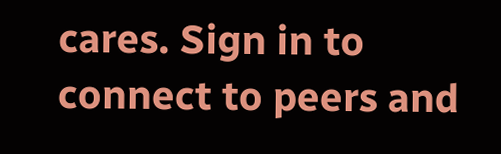cares. Sign in to connect to peers and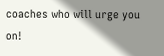coaches who will urge you on!